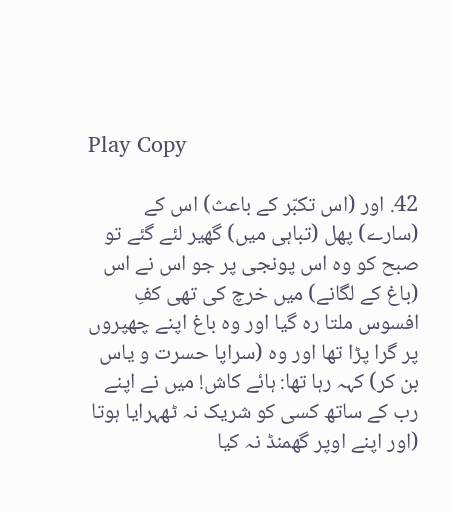Play Copy

42. اور (اس تکبّر کے باعث) اس کے (سارے) پھل (تباہی میں) گھیر لئے گئے تو صبح کو وہ اس پونجی پر جو اس نے اس (باغ کے لگانے) میں خرچ کی تھی کفِ افسوس ملتا رہ گیا اور وہ باغ اپنے چھپروں پر گرا پڑا تھا اور وہ (سراپا حسرت و یاس بن کر) کہہ رہا تھا: ہائے کاش! میں نے اپنے رب کے ساتھ کسی کو شریک نہ ٹھہرایا ہوتا (اور اپنے اوپر گھمنڈ نہ کیا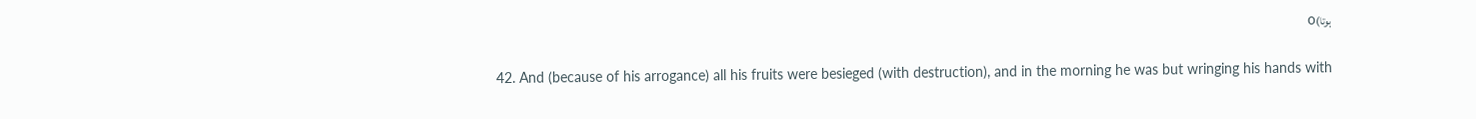ہوتا)o

42. And (because of his arrogance) all his fruits were besieged (with destruction), and in the morning he was but wringing his hands with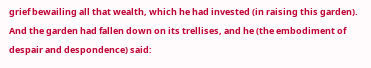grief bewailing all that wealth, which he had invested (in raising this garden). And the garden had fallen down on its trellises, and he (the embodiment of despair and despondence) said: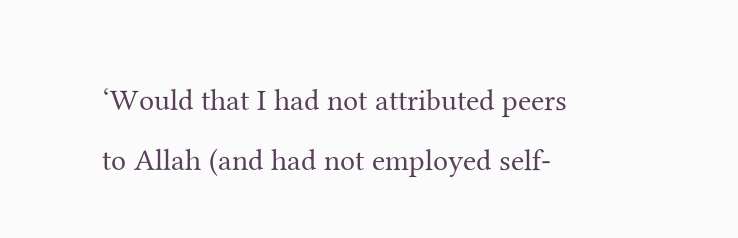‘Would that I had not attributed peers to Allah (and had not employed self-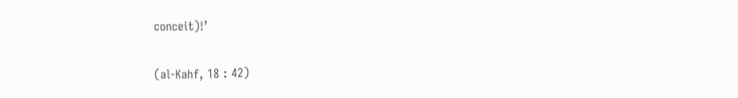conceit)!’

(al-Kahf, 18 : 42)